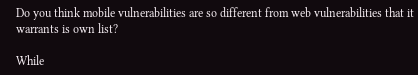Do you think mobile vulnerabilities are so different from web vulnerabilities that it warrants is own list?

While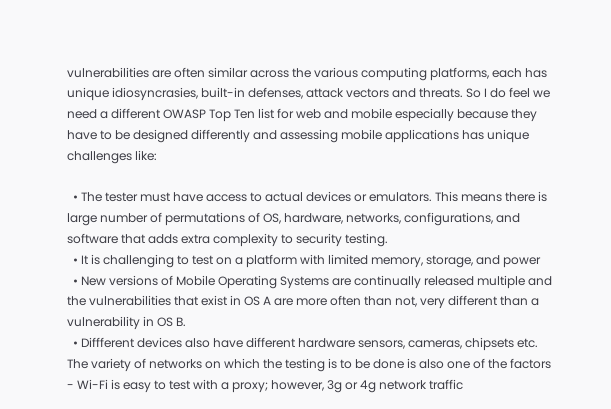vulnerabilities are often similar across the various computing platforms, each has unique idiosyncrasies, built-in defenses, attack vectors and threats. So I do feel we need a different OWASP Top Ten list for web and mobile especially because they have to be designed differently and assessing mobile applications has unique challenges like:

  • The tester must have access to actual devices or emulators. This means there is large number of permutations of OS, hardware, networks, configurations, and software that adds extra complexity to security testing.
  • It is challenging to test on a platform with limited memory, storage, and power
  • New versions of Mobile Operating Systems are continually released multiple and the vulnerabilities that exist in OS A are more often than not, very different than a vulnerability in OS B.
  • Diffferent devices also have different hardware sensors, cameras, chipsets etc. The variety of networks on which the testing is to be done is also one of the factors - Wi-Fi is easy to test with a proxy; however, 3g or 4g network traffic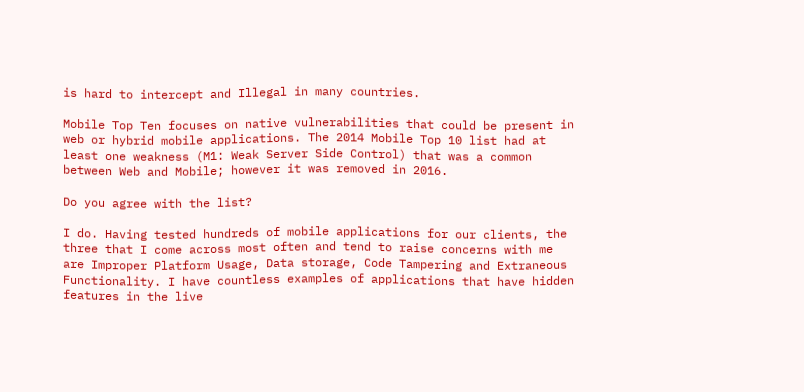is hard to intercept and Illegal in many countries.

Mobile Top Ten focuses on native vulnerabilities that could be present in web or hybrid mobile applications. The 2014 Mobile Top 10 list had at least one weakness (M1: Weak Server Side Control) that was a common between Web and Mobile; however it was removed in 2016.

Do you agree with the list?

I do. Having tested hundreds of mobile applications for our clients, the three that I come across most often and tend to raise concerns with me are Improper Platform Usage, Data storage, Code Tampering and Extraneous Functionality. I have countless examples of applications that have hidden features in the live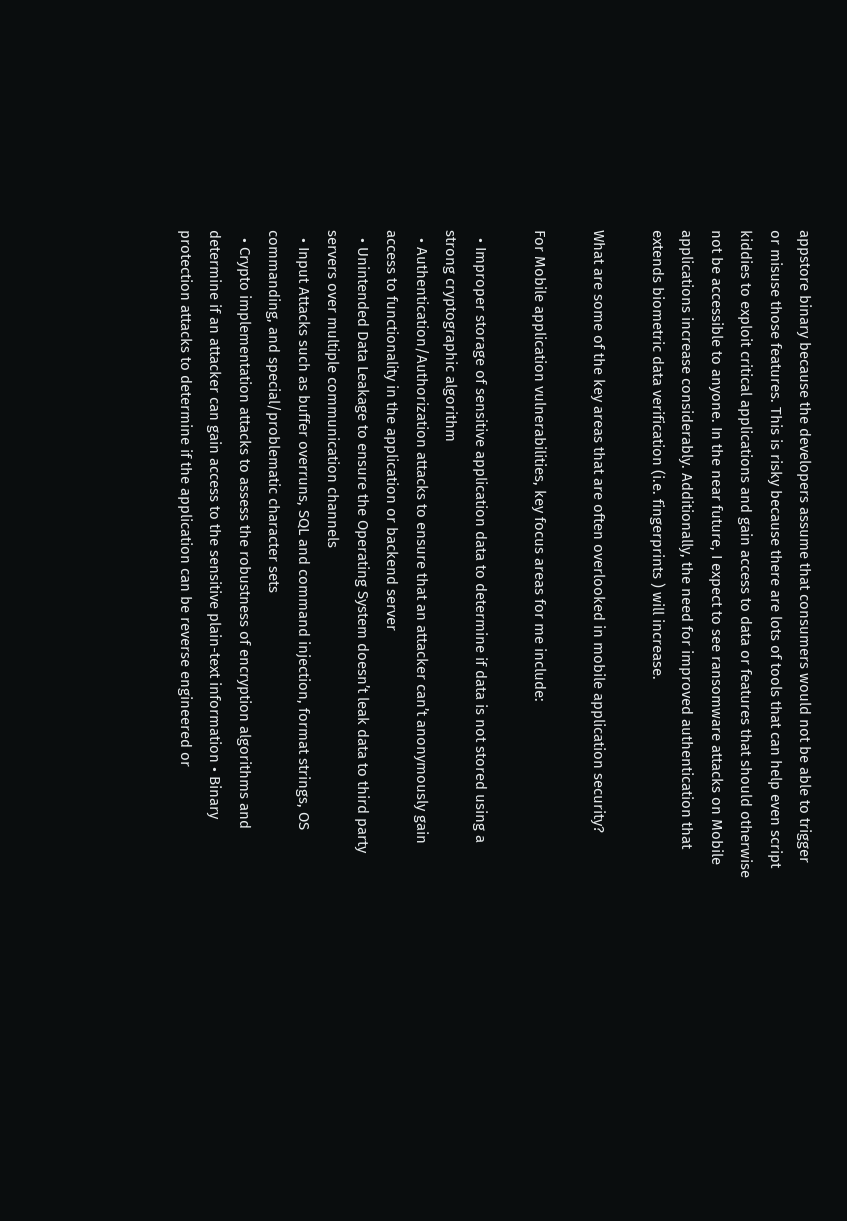appstore binary because the developers assume that consumers would not be able to trigger or misuse those features. This is risky because there are lots of tools that can help even script kiddies to exploit critical applications and gain access to data or features that should otherwise not be accessible to anyone. In the near future, I expect to see ransomware attacks on Mobile applications increase considerably. Additionally, the need for improved authentication that extends biometric data verification (i.e. fingerprints ) will increase.

What are some of the key areas that are often overlooked in mobile application security?

For Mobile application vulnerabilities, key focus areas for me include:

  • Improper storage of sensitive application data to determine if data is not stored using a strong cryptographic algorithm
  • Authentication/Authorization attacks to ensure that an attacker can’t anonymously gain access to functionality in the application or backend server
  • Unintended Data Leakage to ensure the Operating System doesn’t leak data to third party servers over multiple communication channels
  • Input Attacks such as buffer overruns, SQL and command injection, format strings, OS commanding, and special/problematic character sets
  • Crypto implementation attacks to assess the robustness of encryption algorithms and determine if an attacker can gain access to the sensitive plain-text information • Binary protection attacks to determine if the application can be reverse engineered or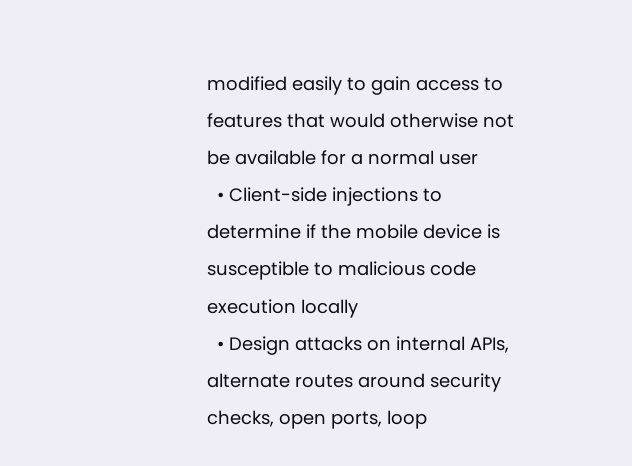modified easily to gain access to features that would otherwise not be available for a normal user
  • Client-side injections to determine if the mobile device is susceptible to malicious code execution locally
  • Design attacks on internal APIs, alternate routes around security checks, open ports, loop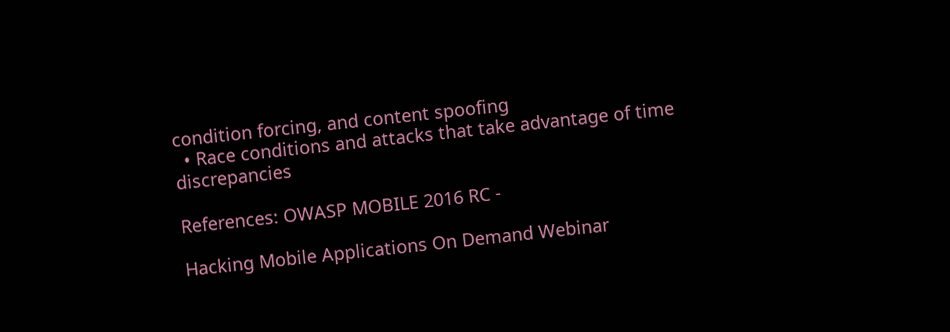condition forcing, and content spoofing
  • Race conditions and attacks that take advantage of time discrepancies

References: OWASP MOBILE 2016 RC -

Hacking Mobile Applications On Demand Webinar